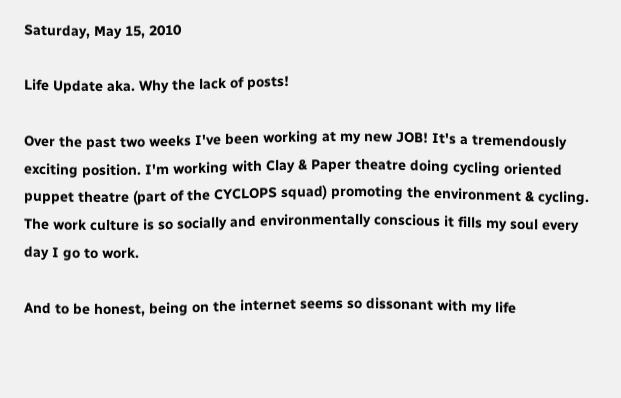Saturday, May 15, 2010

Life Update aka. Why the lack of posts!

Over the past two weeks I've been working at my new JOB! It's a tremendously exciting position. I'm working with Clay & Paper theatre doing cycling oriented puppet theatre (part of the CYCLOPS squad) promoting the environment & cycling. The work culture is so socially and environmentally conscious it fills my soul every day I go to work.

And to be honest, being on the internet seems so dissonant with my life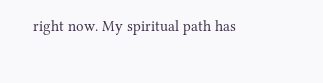right now. My spiritual path has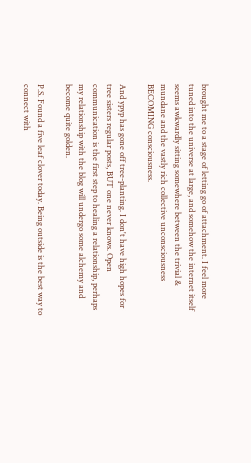brought me to a stage of letting go of attachment. I feel more tuned into the universe at large, and somehow the internet itself seems awkwardly sitting somewhere between the trivial & mundane and the vastly rich collective unconsciousness BECOMING consciousness.

And ypyp has gone off tree-planting. I don't have high hopes for tree sisters regular posts, BUT one never knows. Open communication is the first step to healing a relationship, perhaps my relationship with the blog will undergo some alchemy and become quite golden.

P.S. Found a five leaf clover today. Being outside is the best way to connect with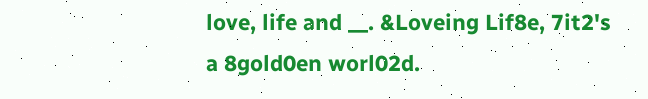love, life and __. &Loveing Lif8e, 7it2's a 8gold0en worl02d.